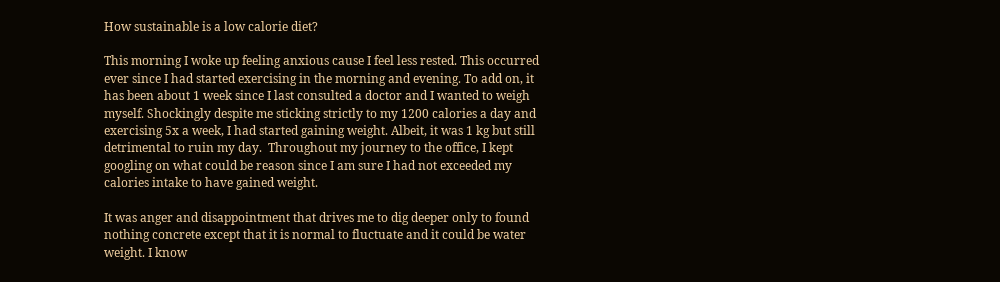How sustainable is a low calorie diet?

This morning I woke up feeling anxious cause I feel less rested. This occurred ever since I had started exercising in the morning and evening. To add on, it has been about 1 week since I last consulted a doctor and I wanted to weigh myself. Shockingly despite me sticking strictly to my 1200 calories a day and exercising 5x a week, I had started gaining weight. Albeit, it was 1 kg but still detrimental to ruin my day.  Throughout my journey to the office, I kept googling on what could be reason since I am sure I had not exceeded my calories intake to have gained weight.

It was anger and disappointment that drives me to dig deeper only to found nothing concrete except that it is normal to fluctuate and it could be water weight. I know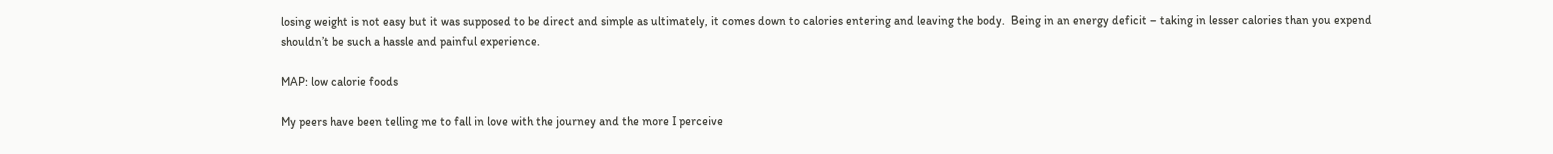losing weight is not easy but it was supposed to be direct and simple as ultimately, it comes down to calories entering and leaving the body.  Being in an energy deficit – taking in lesser calories than you expend shouldn’t be such a hassle and painful experience.

MAP: low calorie foods

My peers have been telling me to fall in love with the journey and the more I perceive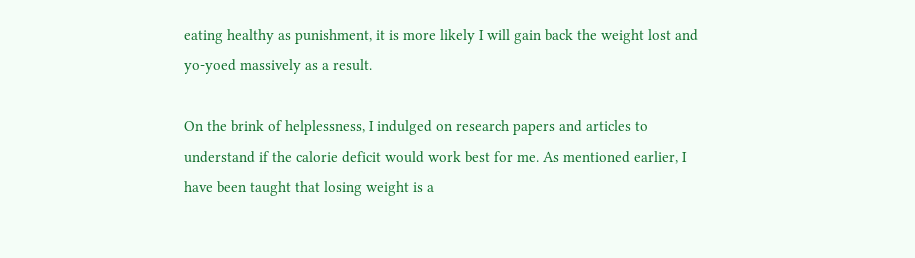eating healthy as punishment, it is more likely I will gain back the weight lost and yo-yoed massively as a result.

On the brink of helplessness, I indulged on research papers and articles to understand if the calorie deficit would work best for me. As mentioned earlier, I  have been taught that losing weight is a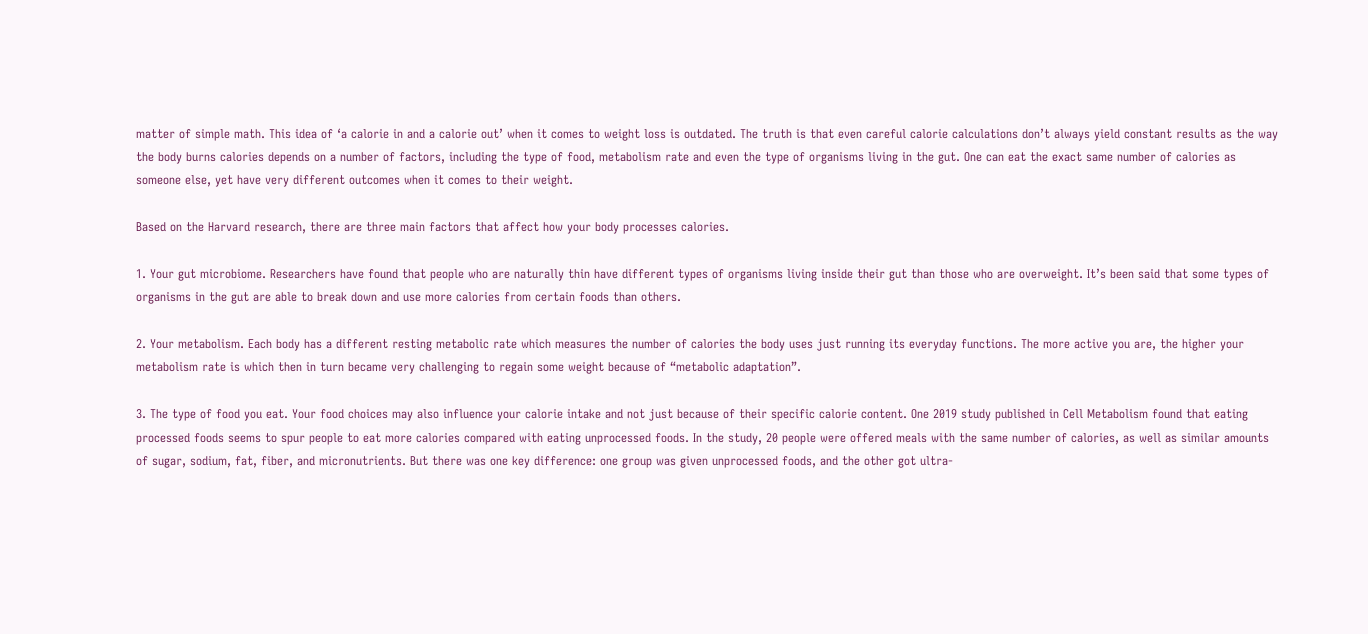matter of simple math. This idea of ‘a calorie in and a calorie out’ when it comes to weight loss is outdated. The truth is that even careful calorie calculations don’t always yield constant results as the way the body burns calories depends on a number of factors, including the type of food, metabolism rate and even the type of organisms living in the gut. One can eat the exact same number of calories as someone else, yet have very different outcomes when it comes to their weight.

Based on the Harvard research, there are three main factors that affect how your body processes calories.

1. Your gut microbiome. Researchers have found that people who are naturally thin have different types of organisms living inside their gut than those who are overweight. It’s been said that some types of organisms in the gut are able to break down and use more calories from certain foods than others.

2. Your metabolism. Each body has a different resting metabolic rate which measures the number of calories the body uses just running its everyday functions. The more active you are, the higher your metabolism rate is which then in turn became very challenging to regain some weight because of “metabolic adaptation”.

3. The type of food you eat. Your food choices may also influence your calorie intake and not just because of their specific calorie content. One 2019 study published in Cell Metabolism found that eating processed foods seems to spur people to eat more calories compared with eating unprocessed foods. In the study, 20 people were offered meals with the same number of calories, as well as similar amounts of sugar, sodium, fat, fiber, and micronutrients. But there was one key difference: one group was given unprocessed foods, and the other got ultra-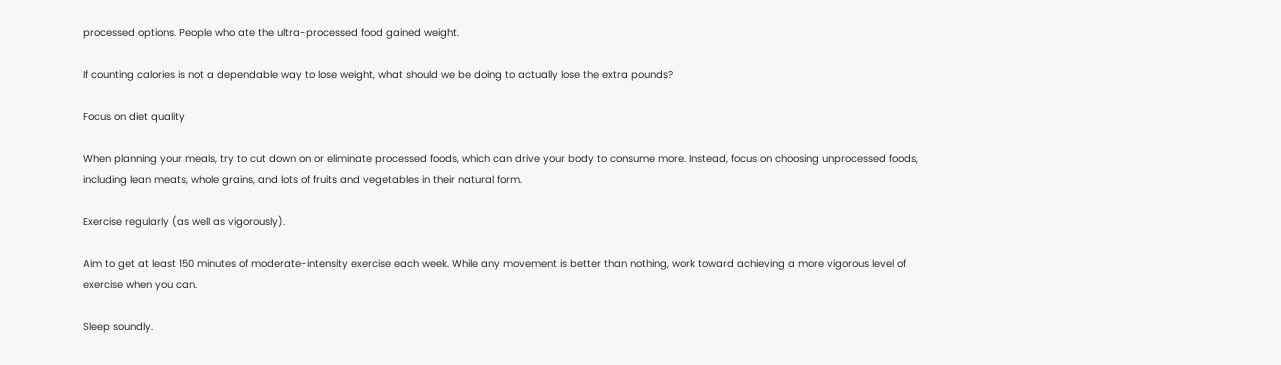processed options. People who ate the ultra-processed food gained weight.

If counting calories is not a dependable way to lose weight, what should we be doing to actually lose the extra pounds?

Focus on diet quality

When planning your meals, try to cut down on or eliminate processed foods, which can drive your body to consume more. Instead, focus on choosing unprocessed foods, including lean meats, whole grains, and lots of fruits and vegetables in their natural form.

Exercise regularly (as well as vigorously).

Aim to get at least 150 minutes of moderate-intensity exercise each week. While any movement is better than nothing, work toward achieving a more vigorous level of exercise when you can.

Sleep soundly.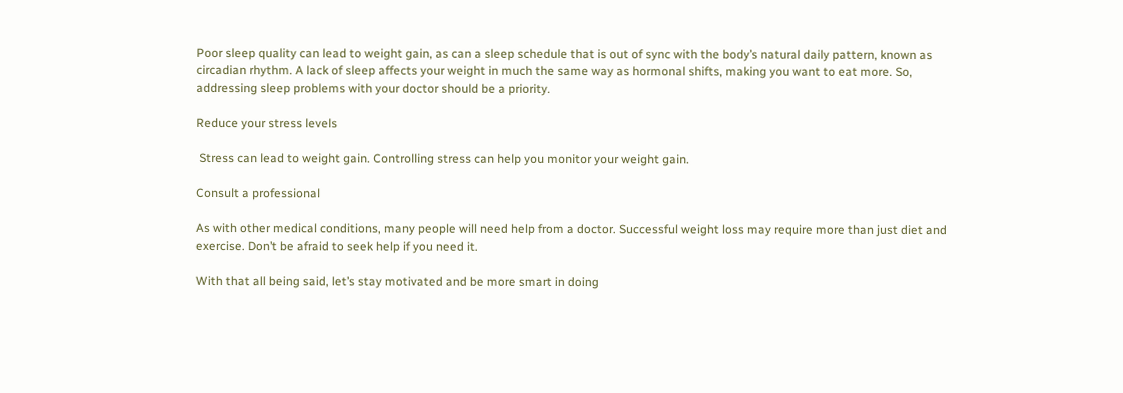Poor sleep quality can lead to weight gain, as can a sleep schedule that is out of sync with the body’s natural daily pattern, known as circadian rhythm. A lack of sleep affects your weight in much the same way as hormonal shifts, making you want to eat more. So, addressing sleep problems with your doctor should be a priority.

Reduce your stress levels

 Stress can lead to weight gain. Controlling stress can help you monitor your weight gain.

Consult a professional

As with other medical conditions, many people will need help from a doctor. Successful weight loss may require more than just diet and exercise. Don’t be afraid to seek help if you need it.

With that all being said, let’s stay motivated and be more smart in doing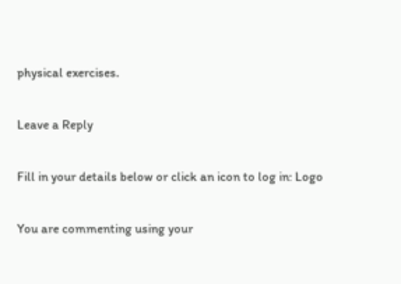physical exercises.

Leave a Reply

Fill in your details below or click an icon to log in: Logo

You are commenting using your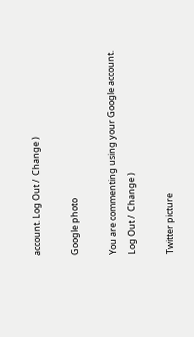account. Log Out /  Change )

Google photo

You are commenting using your Google account. Log Out /  Change )

Twitter picture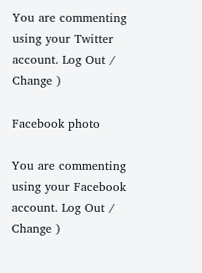You are commenting using your Twitter account. Log Out /  Change )

Facebook photo

You are commenting using your Facebook account. Log Out /  Change )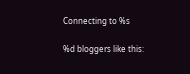Connecting to %s

%d bloggers like this: